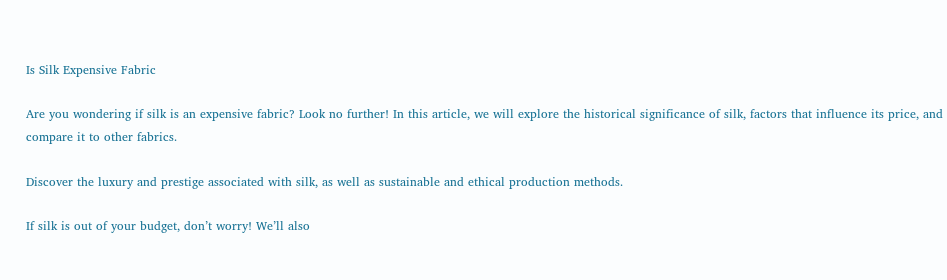Is Silk Expensive Fabric

Are you wondering if silk is an expensive fabric? Look no further! In this article, we will explore the historical significance of silk, factors that influence its price, and compare it to other fabrics.

Discover the luxury and prestige associated with silk, as well as sustainable and ethical production methods.

If silk is out of your budget, don’t worry! We’ll also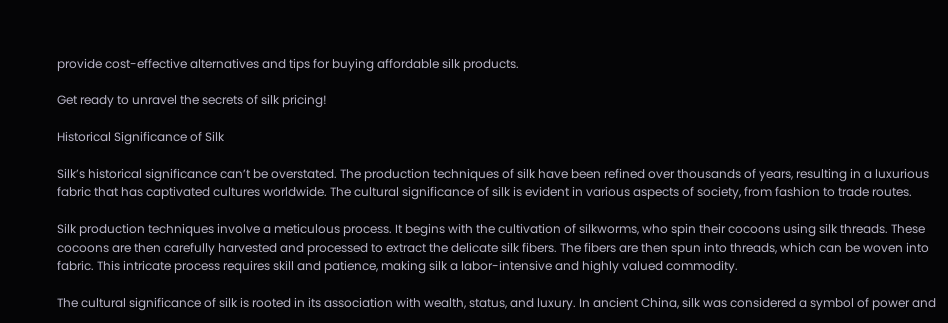provide cost-effective alternatives and tips for buying affordable silk products.

Get ready to unravel the secrets of silk pricing!

Historical Significance of Silk

Silk’s historical significance can’t be overstated. The production techniques of silk have been refined over thousands of years, resulting in a luxurious fabric that has captivated cultures worldwide. The cultural significance of silk is evident in various aspects of society, from fashion to trade routes.

Silk production techniques involve a meticulous process. It begins with the cultivation of silkworms, who spin their cocoons using silk threads. These cocoons are then carefully harvested and processed to extract the delicate silk fibers. The fibers are then spun into threads, which can be woven into fabric. This intricate process requires skill and patience, making silk a labor-intensive and highly valued commodity.

The cultural significance of silk is rooted in its association with wealth, status, and luxury. In ancient China, silk was considered a symbol of power and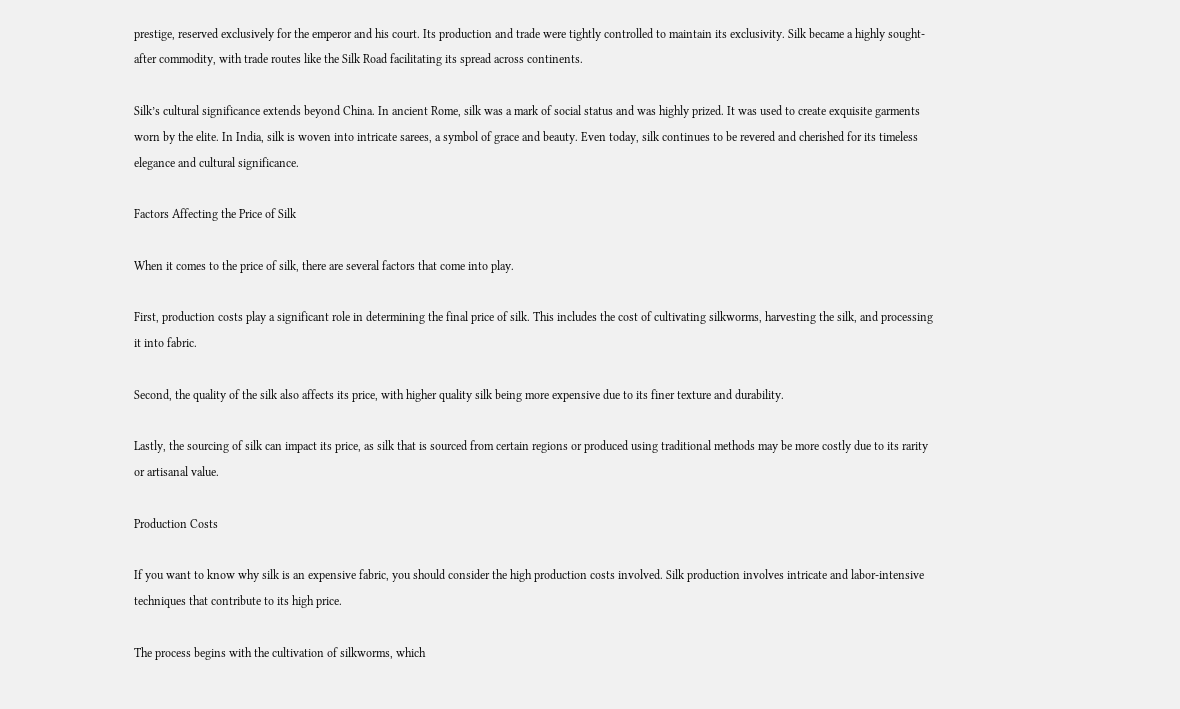prestige, reserved exclusively for the emperor and his court. Its production and trade were tightly controlled to maintain its exclusivity. Silk became a highly sought-after commodity, with trade routes like the Silk Road facilitating its spread across continents.

Silk’s cultural significance extends beyond China. In ancient Rome, silk was a mark of social status and was highly prized. It was used to create exquisite garments worn by the elite. In India, silk is woven into intricate sarees, a symbol of grace and beauty. Even today, silk continues to be revered and cherished for its timeless elegance and cultural significance.

Factors Affecting the Price of Silk

When it comes to the price of silk, there are several factors that come into play.

First, production costs play a significant role in determining the final price of silk. This includes the cost of cultivating silkworms, harvesting the silk, and processing it into fabric.

Second, the quality of the silk also affects its price, with higher quality silk being more expensive due to its finer texture and durability.

Lastly, the sourcing of silk can impact its price, as silk that is sourced from certain regions or produced using traditional methods may be more costly due to its rarity or artisanal value.

Production Costs

If you want to know why silk is an expensive fabric, you should consider the high production costs involved. Silk production involves intricate and labor-intensive techniques that contribute to its high price.

The process begins with the cultivation of silkworms, which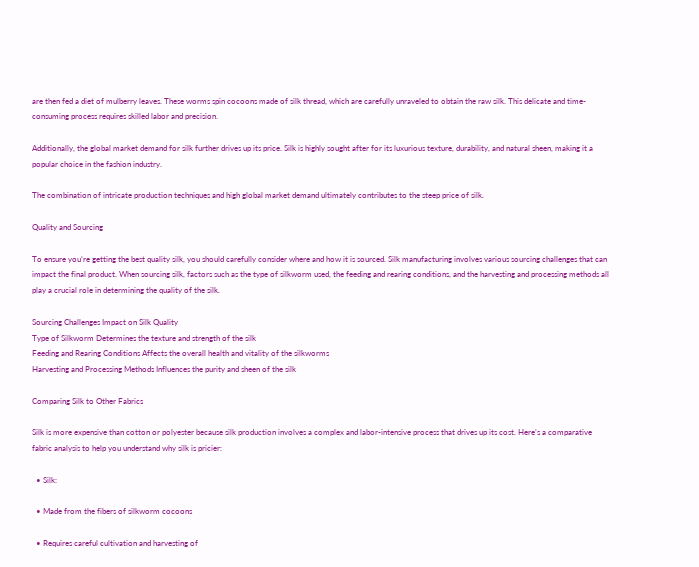are then fed a diet of mulberry leaves. These worms spin cocoons made of silk thread, which are carefully unraveled to obtain the raw silk. This delicate and time-consuming process requires skilled labor and precision.

Additionally, the global market demand for silk further drives up its price. Silk is highly sought after for its luxurious texture, durability, and natural sheen, making it a popular choice in the fashion industry.

The combination of intricate production techniques and high global market demand ultimately contributes to the steep price of silk.

Quality and Sourcing

To ensure you’re getting the best quality silk, you should carefully consider where and how it is sourced. Silk manufacturing involves various sourcing challenges that can impact the final product. When sourcing silk, factors such as the type of silkworm used, the feeding and rearing conditions, and the harvesting and processing methods all play a crucial role in determining the quality of the silk.

Sourcing Challenges Impact on Silk Quality
Type of Silkworm Determines the texture and strength of the silk
Feeding and Rearing Conditions Affects the overall health and vitality of the silkworms
Harvesting and Processing Methods Influences the purity and sheen of the silk

Comparing Silk to Other Fabrics

Silk is more expensive than cotton or polyester because silk production involves a complex and labor-intensive process that drives up its cost. Here’s a comparative fabric analysis to help you understand why silk is pricier:

  • Silk:

  • Made from the fibers of silkworm cocoons

  • Requires careful cultivation and harvesting of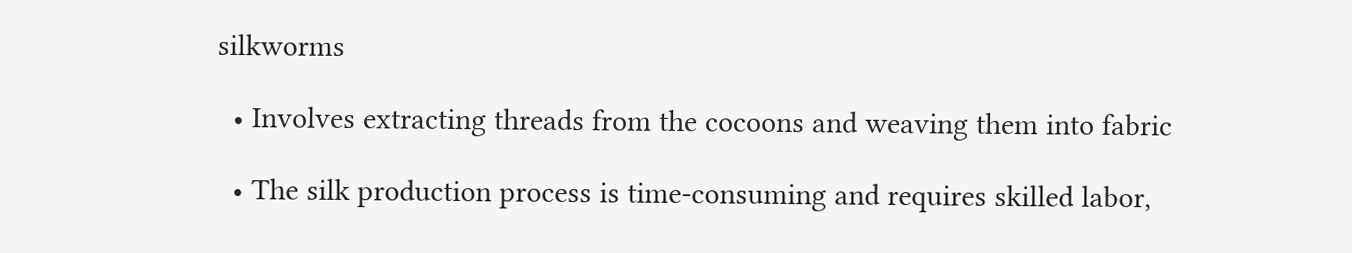silkworms

  • Involves extracting threads from the cocoons and weaving them into fabric

  • The silk production process is time-consuming and requires skilled labor,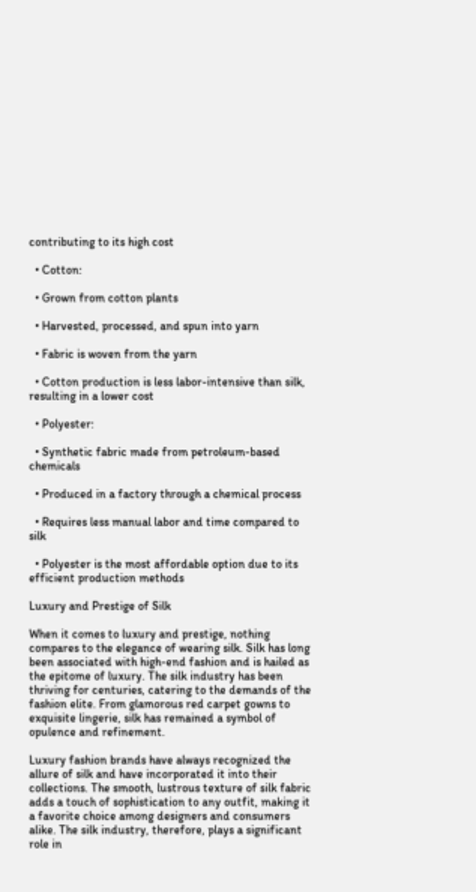contributing to its high cost

  • Cotton:

  • Grown from cotton plants

  • Harvested, processed, and spun into yarn

  • Fabric is woven from the yarn

  • Cotton production is less labor-intensive than silk, resulting in a lower cost

  • Polyester:

  • Synthetic fabric made from petroleum-based chemicals

  • Produced in a factory through a chemical process

  • Requires less manual labor and time compared to silk

  • Polyester is the most affordable option due to its efficient production methods

Luxury and Prestige of Silk

When it comes to luxury and prestige, nothing compares to the elegance of wearing silk. Silk has long been associated with high-end fashion and is hailed as the epitome of luxury. The silk industry has been thriving for centuries, catering to the demands of the fashion elite. From glamorous red carpet gowns to exquisite lingerie, silk has remained a symbol of opulence and refinement.

Luxury fashion brands have always recognized the allure of silk and have incorporated it into their collections. The smooth, lustrous texture of silk fabric adds a touch of sophistication to any outfit, making it a favorite choice among designers and consumers alike. The silk industry, therefore, plays a significant role in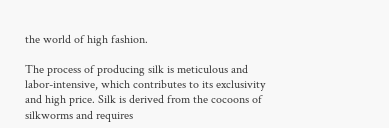the world of high fashion.

The process of producing silk is meticulous and labor-intensive, which contributes to its exclusivity and high price. Silk is derived from the cocoons of silkworms and requires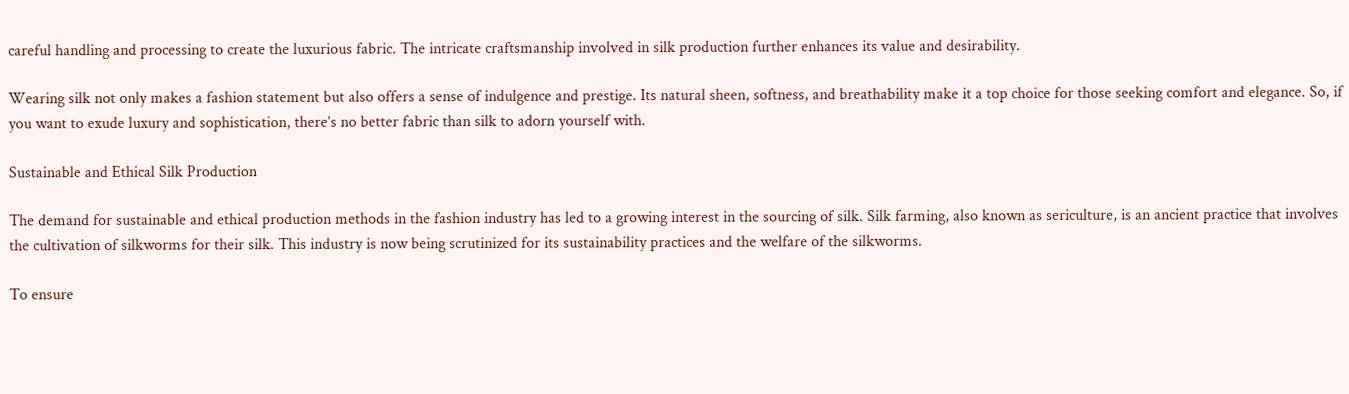careful handling and processing to create the luxurious fabric. The intricate craftsmanship involved in silk production further enhances its value and desirability.

Wearing silk not only makes a fashion statement but also offers a sense of indulgence and prestige. Its natural sheen, softness, and breathability make it a top choice for those seeking comfort and elegance. So, if you want to exude luxury and sophistication, there’s no better fabric than silk to adorn yourself with.

Sustainable and Ethical Silk Production

The demand for sustainable and ethical production methods in the fashion industry has led to a growing interest in the sourcing of silk. Silk farming, also known as sericulture, is an ancient practice that involves the cultivation of silkworms for their silk. This industry is now being scrutinized for its sustainability practices and the welfare of the silkworms.

To ensure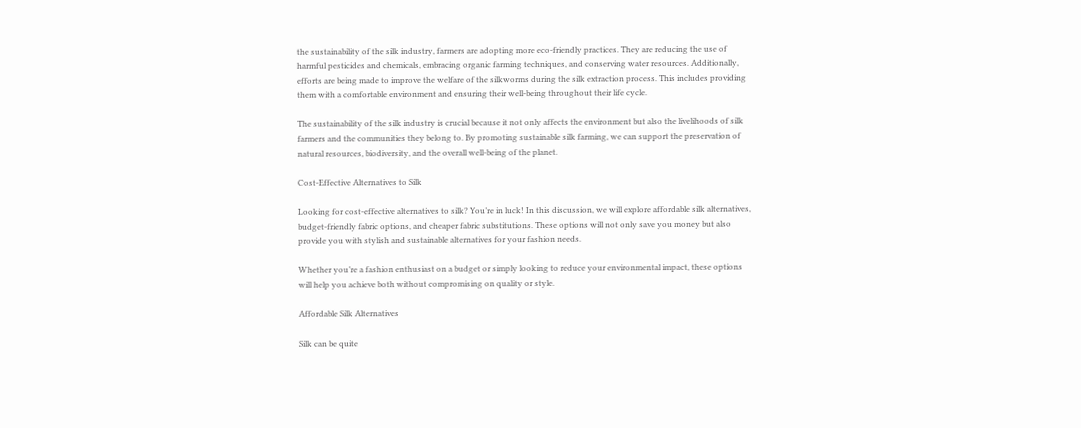the sustainability of the silk industry, farmers are adopting more eco-friendly practices. They are reducing the use of harmful pesticides and chemicals, embracing organic farming techniques, and conserving water resources. Additionally, efforts are being made to improve the welfare of the silkworms during the silk extraction process. This includes providing them with a comfortable environment and ensuring their well-being throughout their life cycle.

The sustainability of the silk industry is crucial because it not only affects the environment but also the livelihoods of silk farmers and the communities they belong to. By promoting sustainable silk farming, we can support the preservation of natural resources, biodiversity, and the overall well-being of the planet.

Cost-Effective Alternatives to Silk

Looking for cost-effective alternatives to silk? You’re in luck! In this discussion, we will explore affordable silk alternatives, budget-friendly fabric options, and cheaper fabric substitutions. These options will not only save you money but also provide you with stylish and sustainable alternatives for your fashion needs.

Whether you’re a fashion enthusiast on a budget or simply looking to reduce your environmental impact, these options will help you achieve both without compromising on quality or style.

Affordable Silk Alternatives

Silk can be quite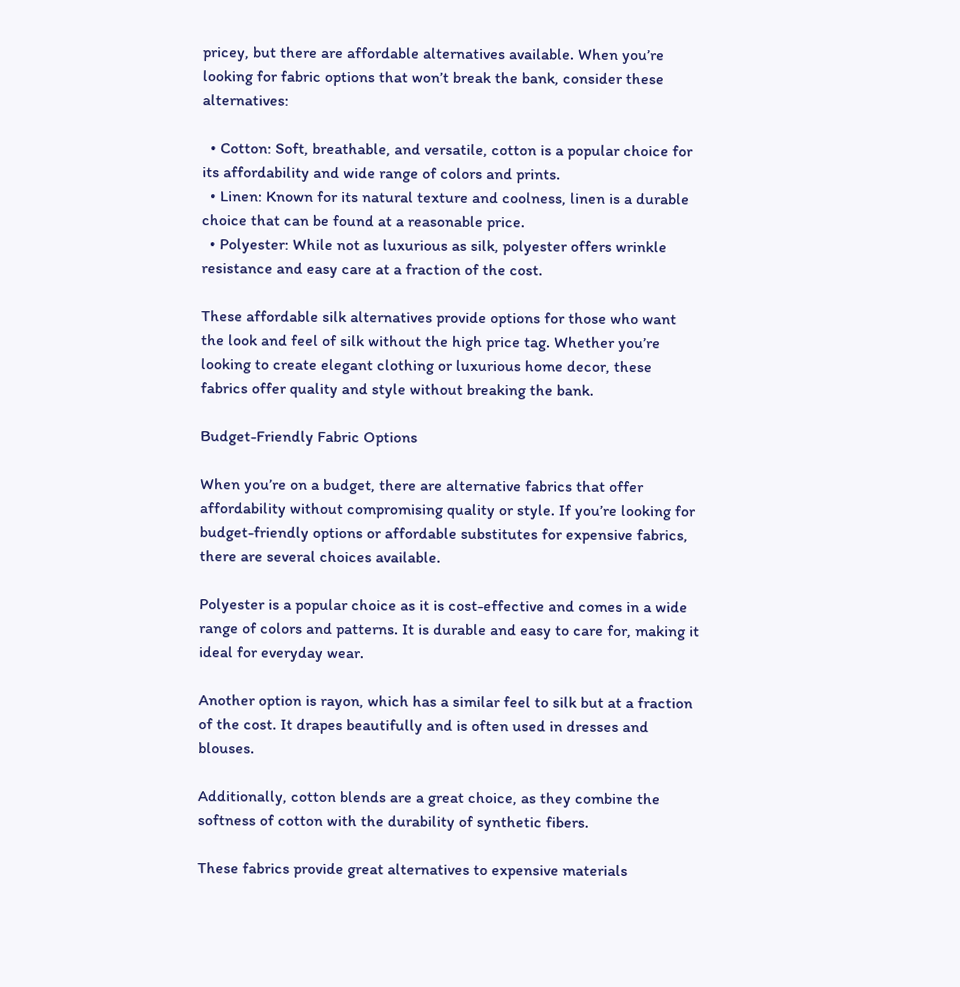pricey, but there are affordable alternatives available. When you’re looking for fabric options that won’t break the bank, consider these alternatives:

  • Cotton: Soft, breathable, and versatile, cotton is a popular choice for its affordability and wide range of colors and prints.
  • Linen: Known for its natural texture and coolness, linen is a durable choice that can be found at a reasonable price.
  • Polyester: While not as luxurious as silk, polyester offers wrinkle resistance and easy care at a fraction of the cost.

These affordable silk alternatives provide options for those who want the look and feel of silk without the high price tag. Whether you’re looking to create elegant clothing or luxurious home decor, these fabrics offer quality and style without breaking the bank.

Budget-Friendly Fabric Options

When you’re on a budget, there are alternative fabrics that offer affordability without compromising quality or style. If you’re looking for budget-friendly options or affordable substitutes for expensive fabrics, there are several choices available.

Polyester is a popular choice as it is cost-effective and comes in a wide range of colors and patterns. It is durable and easy to care for, making it ideal for everyday wear.

Another option is rayon, which has a similar feel to silk but at a fraction of the cost. It drapes beautifully and is often used in dresses and blouses.

Additionally, cotton blends are a great choice, as they combine the softness of cotton with the durability of synthetic fibers.

These fabrics provide great alternatives to expensive materials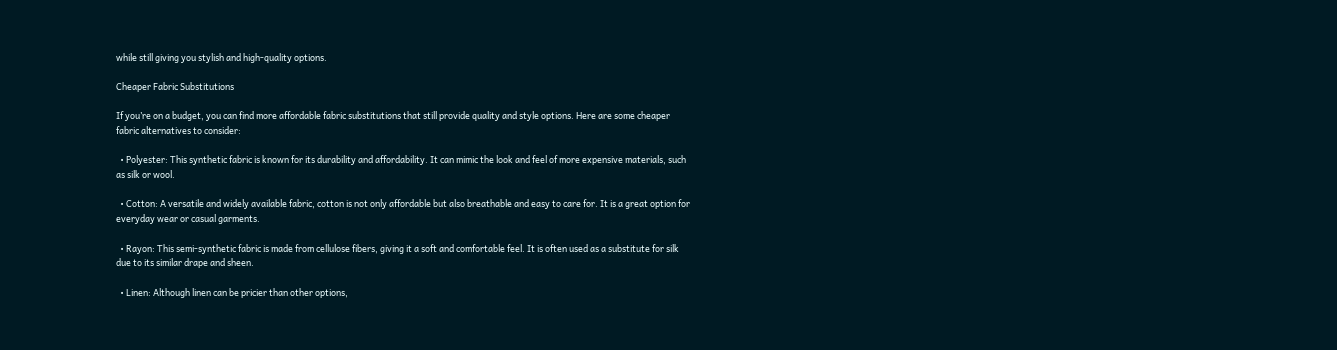while still giving you stylish and high-quality options.

Cheaper Fabric Substitutions

If you’re on a budget, you can find more affordable fabric substitutions that still provide quality and style options. Here are some cheaper fabric alternatives to consider:

  • Polyester: This synthetic fabric is known for its durability and affordability. It can mimic the look and feel of more expensive materials, such as silk or wool.

  • Cotton: A versatile and widely available fabric, cotton is not only affordable but also breathable and easy to care for. It is a great option for everyday wear or casual garments.

  • Rayon: This semi-synthetic fabric is made from cellulose fibers, giving it a soft and comfortable feel. It is often used as a substitute for silk due to its similar drape and sheen.

  • Linen: Although linen can be pricier than other options,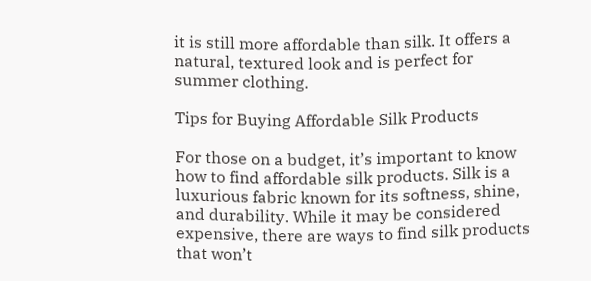it is still more affordable than silk. It offers a natural, textured look and is perfect for summer clothing.

Tips for Buying Affordable Silk Products

For those on a budget, it’s important to know how to find affordable silk products. Silk is a luxurious fabric known for its softness, shine, and durability. While it may be considered expensive, there are ways to find silk products that won’t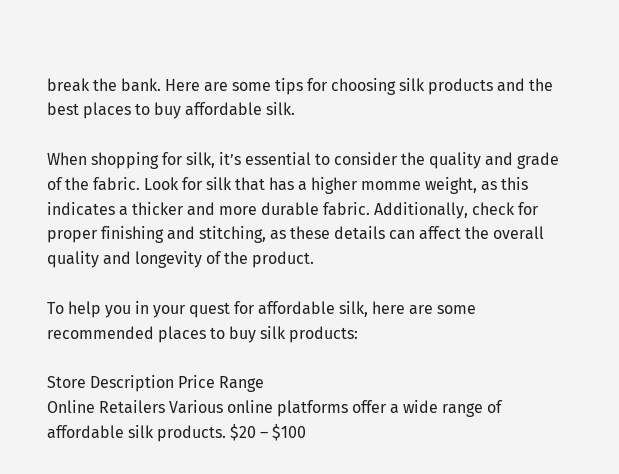break the bank. Here are some tips for choosing silk products and the best places to buy affordable silk.

When shopping for silk, it’s essential to consider the quality and grade of the fabric. Look for silk that has a higher momme weight, as this indicates a thicker and more durable fabric. Additionally, check for proper finishing and stitching, as these details can affect the overall quality and longevity of the product.

To help you in your quest for affordable silk, here are some recommended places to buy silk products:

Store Description Price Range
Online Retailers Various online platforms offer a wide range of affordable silk products. $20 – $100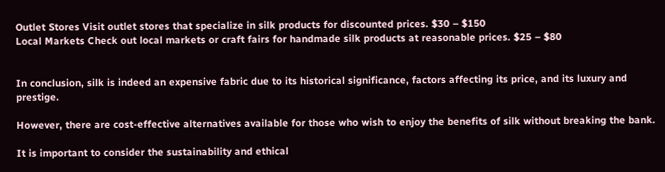Outlet Stores Visit outlet stores that specialize in silk products for discounted prices. $30 – $150
Local Markets Check out local markets or craft fairs for handmade silk products at reasonable prices. $25 – $80


In conclusion, silk is indeed an expensive fabric due to its historical significance, factors affecting its price, and its luxury and prestige.

However, there are cost-effective alternatives available for those who wish to enjoy the benefits of silk without breaking the bank.

It is important to consider the sustainability and ethical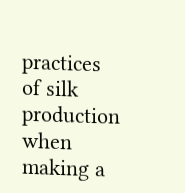practices of silk production when making a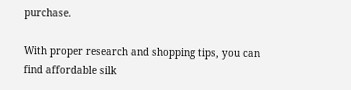purchase.

With proper research and shopping tips, you can find affordable silk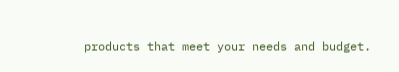products that meet your needs and budget.